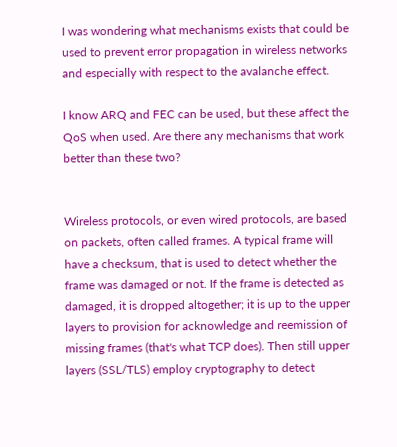I was wondering what mechanisms exists that could be used to prevent error propagation in wireless networks and especially with respect to the avalanche effect.

I know ARQ and FEC can be used, but these affect the QoS when used. Are there any mechanisms that work better than these two?


Wireless protocols, or even wired protocols, are based on packets, often called frames. A typical frame will have a checksum, that is used to detect whether the frame was damaged or not. If the frame is detected as damaged, it is dropped altogether; it is up to the upper layers to provision for acknowledge and reemission of missing frames (that's what TCP does). Then still upper layers (SSL/TLS) employ cryptography to detect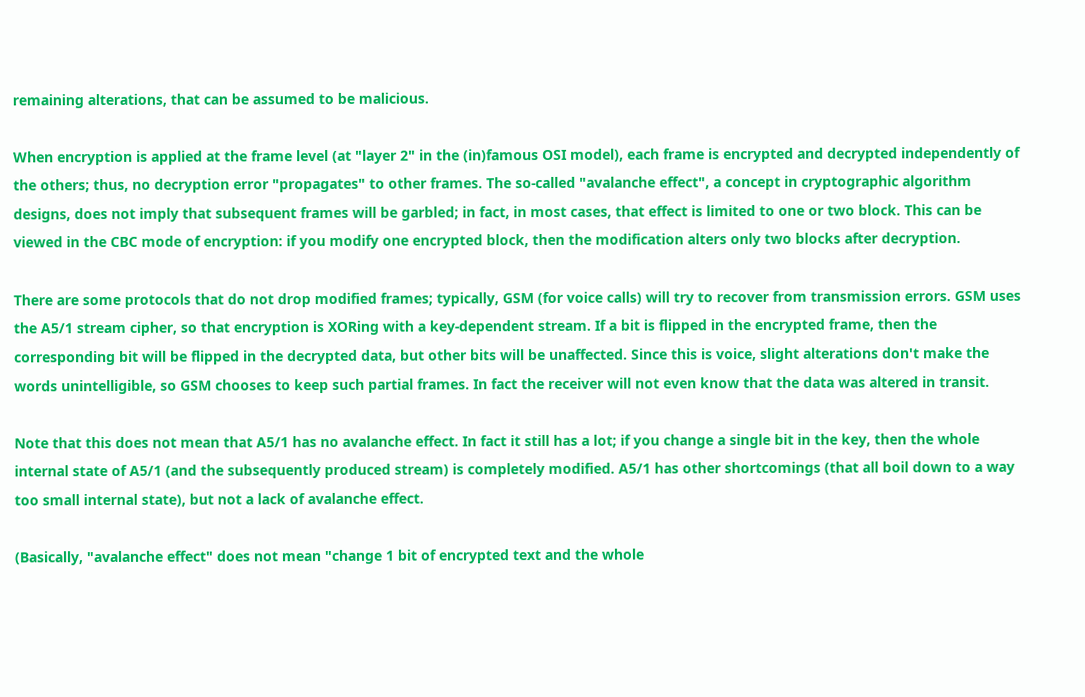remaining alterations, that can be assumed to be malicious.

When encryption is applied at the frame level (at "layer 2" in the (in)famous OSI model), each frame is encrypted and decrypted independently of the others; thus, no decryption error "propagates" to other frames. The so-called "avalanche effect", a concept in cryptographic algorithm designs, does not imply that subsequent frames will be garbled; in fact, in most cases, that effect is limited to one or two block. This can be viewed in the CBC mode of encryption: if you modify one encrypted block, then the modification alters only two blocks after decryption.

There are some protocols that do not drop modified frames; typically, GSM (for voice calls) will try to recover from transmission errors. GSM uses the A5/1 stream cipher, so that encryption is XORing with a key-dependent stream. If a bit is flipped in the encrypted frame, then the corresponding bit will be flipped in the decrypted data, but other bits will be unaffected. Since this is voice, slight alterations don't make the words unintelligible, so GSM chooses to keep such partial frames. In fact the receiver will not even know that the data was altered in transit.

Note that this does not mean that A5/1 has no avalanche effect. In fact it still has a lot; if you change a single bit in the key, then the whole internal state of A5/1 (and the subsequently produced stream) is completely modified. A5/1 has other shortcomings (that all boil down to a way too small internal state), but not a lack of avalanche effect.

(Basically, "avalanche effect" does not mean "change 1 bit of encrypted text and the whole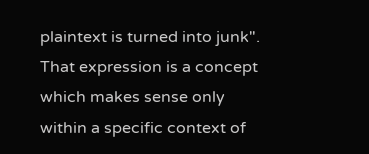plaintext is turned into junk". That expression is a concept which makes sense only within a specific context of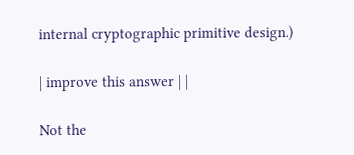internal cryptographic primitive design.)

| improve this answer | |

Not the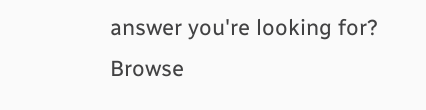answer you're looking for? Browse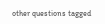other questions tagged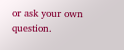or ask your own question.